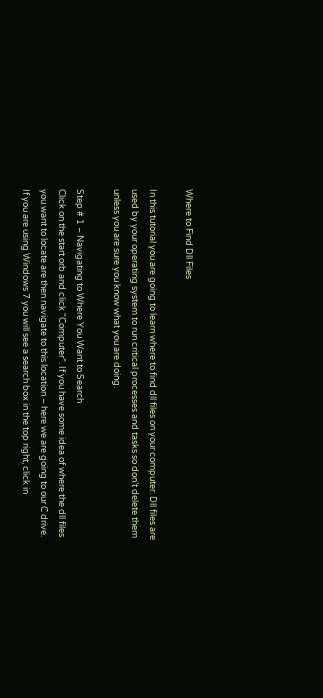Where to Find Dll Files

In this tutorial you are going to learn where to find dll files on your computer. Dll files are used by your operating system to run critical processes and tasks so don’t delete them unless you are sure you know what you are doing.

Step # 1 – Navigating to Where You Want to Search
Click on the start orb and click “Computer”. If you have some idea of where the dll files you want to locate are then navigate to this location – here we are going to our C drive. If you are using Windows 7 you will see a search box in the top right, click in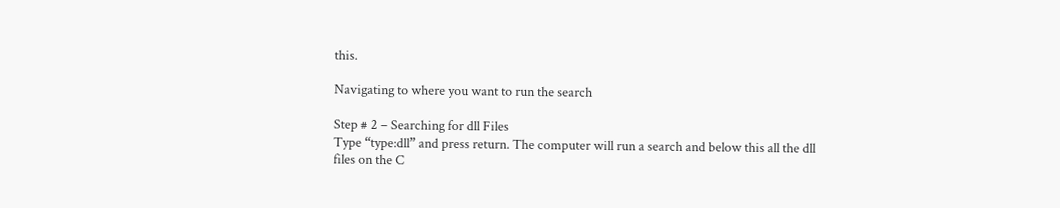this.

Navigating to where you want to run the search

Step # 2 – Searching for dll Files
Type “type:dll” and press return. The computer will run a search and below this all the dll files on the C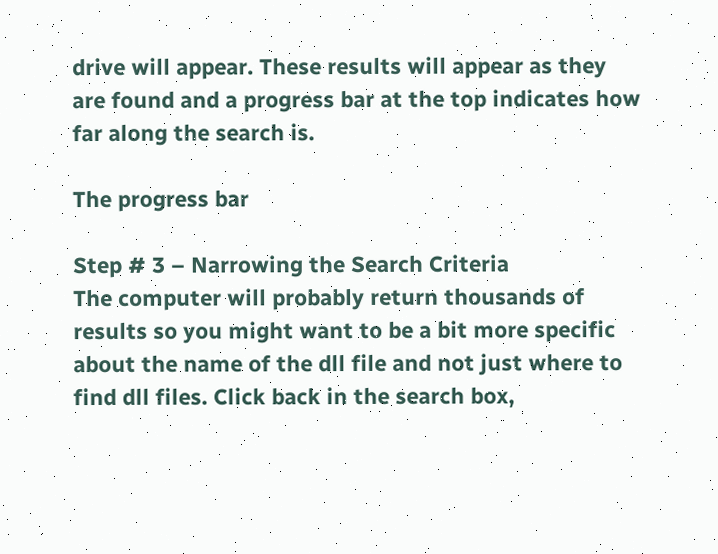drive will appear. These results will appear as they are found and a progress bar at the top indicates how far along the search is.

The progress bar

Step # 3 – Narrowing the Search Criteria
The computer will probably return thousands of results so you might want to be a bit more specific about the name of the dll file and not just where to find dll files. Click back in the search box,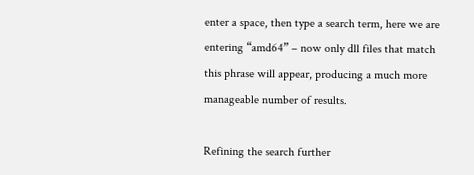enter a space, then type a search term, here we are entering “amd64” – now only dll files that match this phrase will appear, producing a much more manageable number of results.

Refining the search further